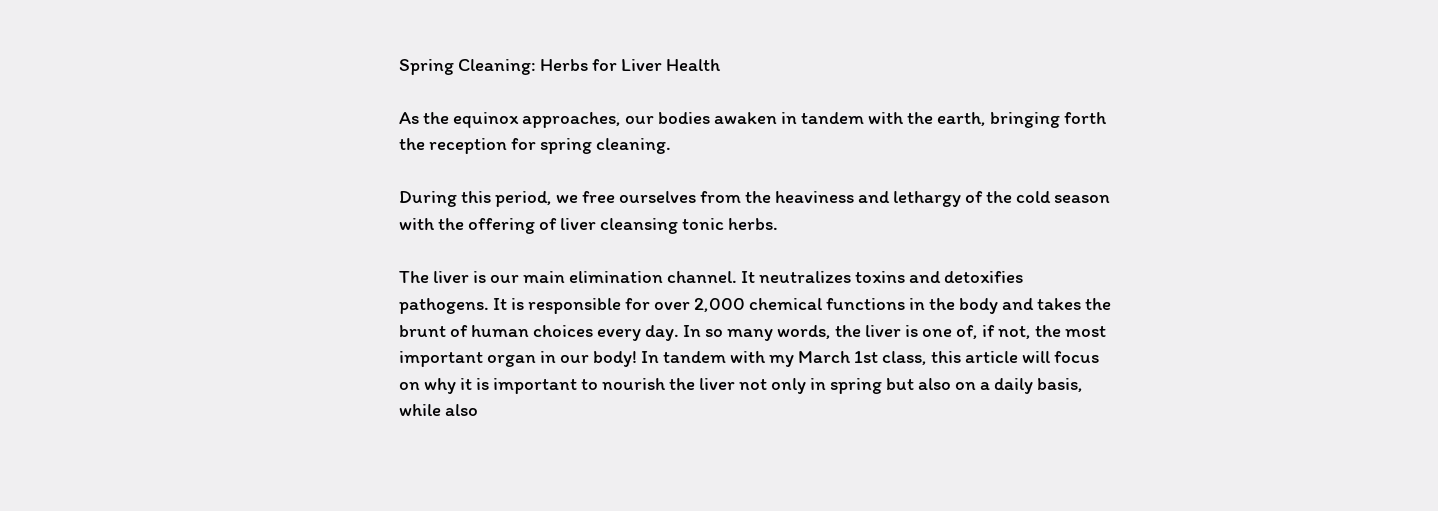Spring Cleaning: Herbs for Liver Health

As the equinox approaches, our bodies awaken in tandem with the earth, bringing forth the reception for spring cleaning.

During this period, we free ourselves from the heaviness and lethargy of the cold season with the offering of liver cleansing tonic herbs.

The liver is our main elimination channel. It neutralizes toxins and detoxifies pathogens. It is responsible for over 2,000 chemical functions in the body and takes the brunt of human choices every day. In so many words, the liver is one of, if not, the most important organ in our body! In tandem with my March 1st class, this article will focus on why it is important to nourish the liver not only in spring but also on a daily basis, while also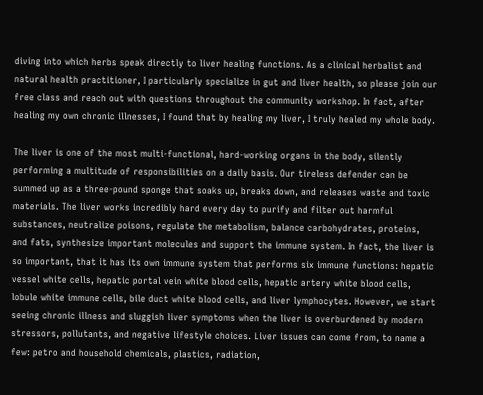diving into which herbs speak directly to liver healing functions. As a clinical herbalist and natural health practitioner, I particularly specialize in gut and liver health, so please join our free class and reach out with questions throughout the community workshop. In fact, after healing my own chronic illnesses, I found that by healing my liver, I truly healed my whole body.

The liver is one of the most multi-functional, hard-working organs in the body, silently performing a multitude of responsibilities on a daily basis. Our tireless defender can be summed up as a three-pound sponge that soaks up, breaks down, and releases waste and toxic materials. The liver works incredibly hard every day to purify and filter out harmful substances, neutralize poisons, regulate the metabolism, balance carbohydrates, proteins, and fats, synthesize important molecules and support the immune system. In fact, the liver is so important, that it has its own immune system that performs six immune functions: hepatic vessel white cells, hepatic portal vein white blood cells, hepatic artery white blood cells, lobule white immune cells, bile duct white blood cells, and liver lymphocytes. However, we start seeing chronic illness and sluggish liver symptoms when the liver is overburdened by modern stressors, pollutants, and negative lifestyle choices. Liver issues can come from, to name a few: petro and household chemicals, plastics, radiation,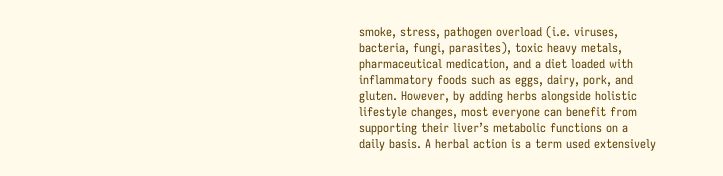smoke, stress, pathogen overload (i.e. viruses, bacteria, fungi, parasites), toxic heavy metals, pharmaceutical medication, and a diet loaded with inflammatory foods such as eggs, dairy, pork, and gluten. However, by adding herbs alongside holistic lifestyle changes, most everyone can benefit from supporting their liver’s metabolic functions on a daily basis. A herbal action is a term used extensively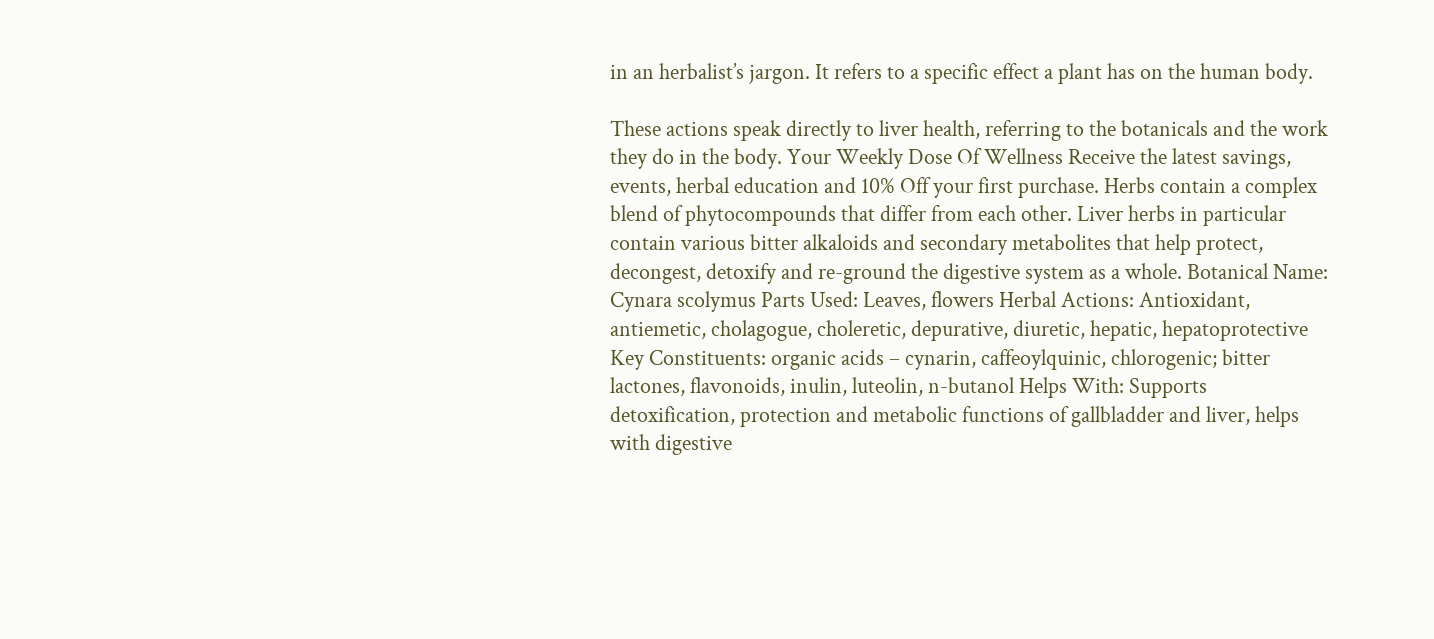in an herbalist’s jargon. It refers to a specific effect a plant has on the human body.

These actions speak directly to liver health, referring to the botanicals and the work they do in the body. Your Weekly Dose Of Wellness Receive the latest savings, events, herbal education and 10% Off your first purchase. Herbs contain a complex blend of phytocompounds that differ from each other. Liver herbs in particular contain various bitter alkaloids and secondary metabolites that help protect, decongest, detoxify and re-ground the digestive system as a whole. Botanical Name: Cynara scolymus Parts Used: Leaves, flowers Herbal Actions: Antioxidant, antiemetic, cholagogue, choleretic, depurative, diuretic, hepatic, hepatoprotective Key Constituents: organic acids – cynarin, caffeoylquinic, chlorogenic; bitter lactones, flavonoids, inulin, luteolin, n-butanol Helps With: Supports detoxification, protection and metabolic functions of gallbladder and liver, helps with digestive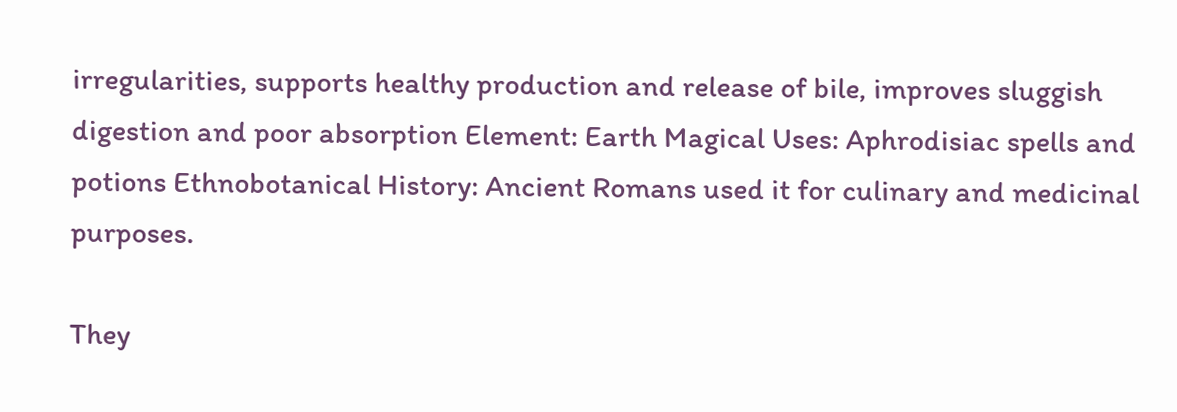irregularities, supports healthy production and release of bile, improves sluggish digestion and poor absorption Element: Earth Magical Uses: Aphrodisiac spells and potions Ethnobotanical History: Ancient Romans used it for culinary and medicinal purposes.

They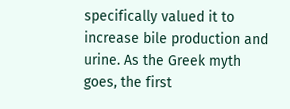specifically valued it to increase bile production and urine. As the Greek myth goes, the first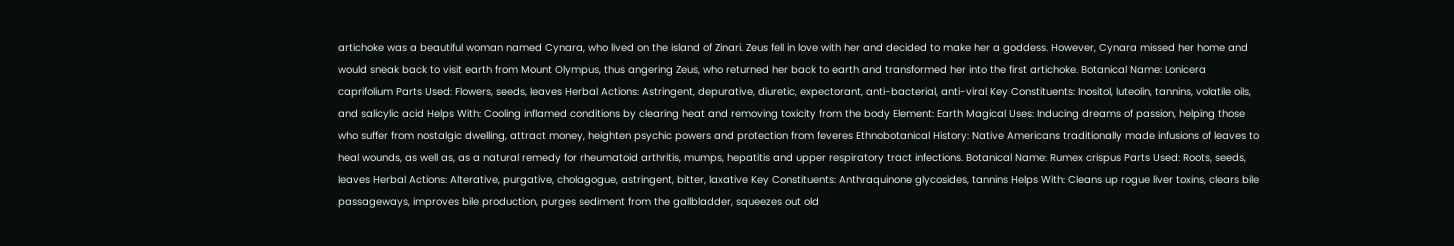artichoke was a beautiful woman named Cynara, who lived on the island of Zinari. Zeus fell in love with her and decided to make her a goddess. However, Cynara missed her home and would sneak back to visit earth from Mount Olympus, thus angering Zeus, who returned her back to earth and transformed her into the first artichoke. Botanical Name: Lonicera caprifolium Parts Used: Flowers, seeds, leaves Herbal Actions: Astringent, depurative, diuretic, expectorant, anti-bacterial, anti-viral Key Constituents: Inositol, luteolin, tannins, volatile oils, and salicylic acid Helps With: Cooling inflamed conditions by clearing heat and removing toxicity from the body Element: Earth Magical Uses: Inducing dreams of passion, helping those who suffer from nostalgic dwelling, attract money, heighten psychic powers and protection from feveres Ethnobotanical History: Native Americans traditionally made infusions of leaves to heal wounds, as well as, as a natural remedy for rheumatoid arthritis, mumps, hepatitis and upper respiratory tract infections. Botanical Name: Rumex crispus Parts Used: Roots, seeds, leaves Herbal Actions: Alterative, purgative, cholagogue, astringent, bitter, laxative Key Constituents: Anthraquinone glycosides, tannins Helps With: Cleans up rogue liver toxins, clears bile passageways, improves bile production, purges sediment from the gallbladder, squeezes out old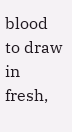blood to draw in fresh,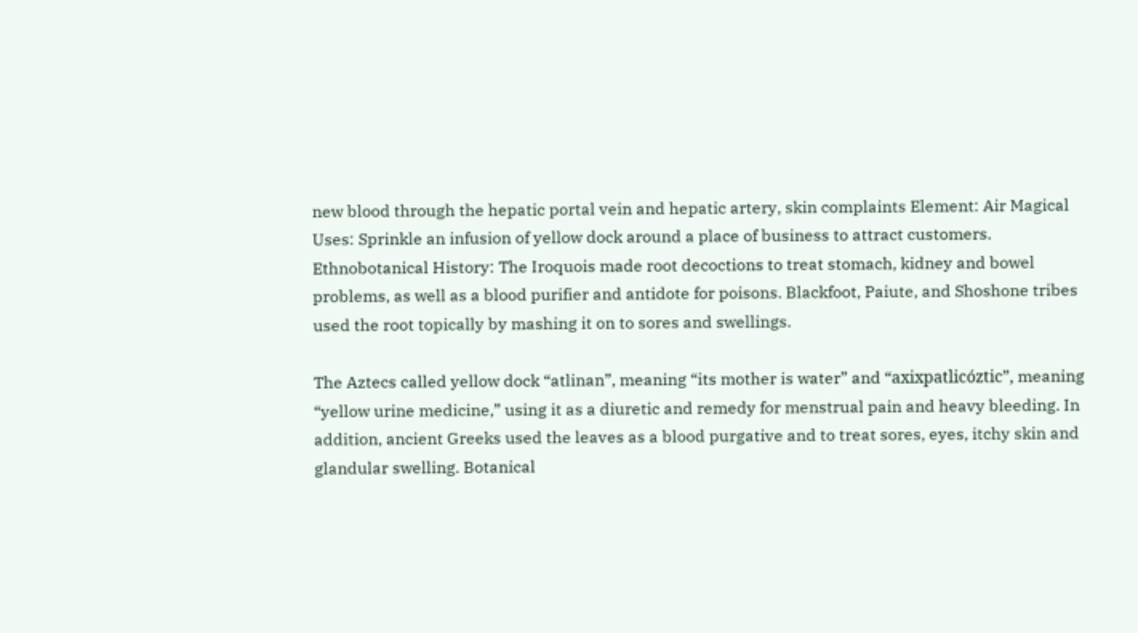new blood through the hepatic portal vein and hepatic artery, skin complaints Element: Air Magical Uses: Sprinkle an infusion of yellow dock around a place of business to attract customers. Ethnobotanical History: The Iroquois made root decoctions to treat stomach, kidney and bowel problems, as well as a blood purifier and antidote for poisons. Blackfoot, Paiute, and Shoshone tribes used the root topically by mashing it on to sores and swellings.

The Aztecs called yellow dock “atlinan”, meaning “its mother is water” and “axixpatlicóztic”, meaning “yellow urine medicine,” using it as a diuretic and remedy for menstrual pain and heavy bleeding. In addition, ancient Greeks used the leaves as a blood purgative and to treat sores, eyes, itchy skin and glandular swelling. Botanical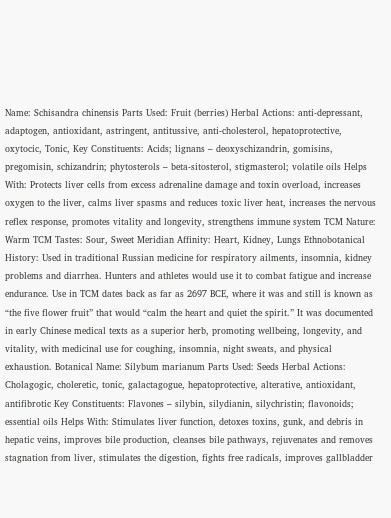Name: Schisandra chinensis Parts Used: Fruit (berries) Herbal Actions: anti-depressant, adaptogen, antioxidant, astringent, antitussive, anti-cholesterol, hepatoprotective, oxytocic, Tonic, Key Constituents: Acids; lignans – deoxyschizandrin, gomisins, pregomisin, schizandrin; phytosterols – beta-sitosterol, stigmasterol; volatile oils Helps With: Protects liver cells from excess adrenaline damage and toxin overload, increases oxygen to the liver, calms liver spasms and reduces toxic liver heat, increases the nervous reflex response, promotes vitality and longevity, strengthens immune system TCM Nature: Warm TCM Tastes: Sour, Sweet Meridian Affinity: Heart, Kidney, Lungs Ethnobotanical History: Used in traditional Russian medicine for respiratory ailments, insomnia, kidney problems and diarrhea. Hunters and athletes would use it to combat fatigue and increase endurance. Use in TCM dates back as far as 2697 BCE, where it was and still is known as “the five flower fruit” that would “calm the heart and quiet the spirit.” It was documented in early Chinese medical texts as a superior herb, promoting wellbeing, longevity, and vitality, with medicinal use for coughing, insomnia, night sweats, and physical exhaustion. Botanical Name: Silybum marianum Parts Used: Seeds Herbal Actions: Cholagogic, choleretic, tonic, galactagogue, hepatoprotective, alterative, antioxidant, antifibrotic Key Constituents: Flavones – silybin, silydianin, silychristin; flavonoids; essential oils Helps With: Stimulates liver function, detoxes toxins, gunk, and debris in hepatic veins, improves bile production, cleanses bile pathways, rejuvenates and removes stagnation from liver, stimulates the digestion, fights free radicals, improves gallbladder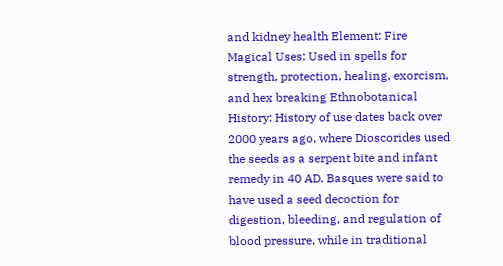and kidney health Element: Fire Magical Uses: Used in spells for strength, protection, healing, exorcism, and hex breaking Ethnobotanical History: History of use dates back over 2000 years ago, where Dioscorides used the seeds as a serpent bite and infant remedy in 40 AD. Basques were said to have used a seed decoction for digestion, bleeding, and regulation of blood pressure, while in traditional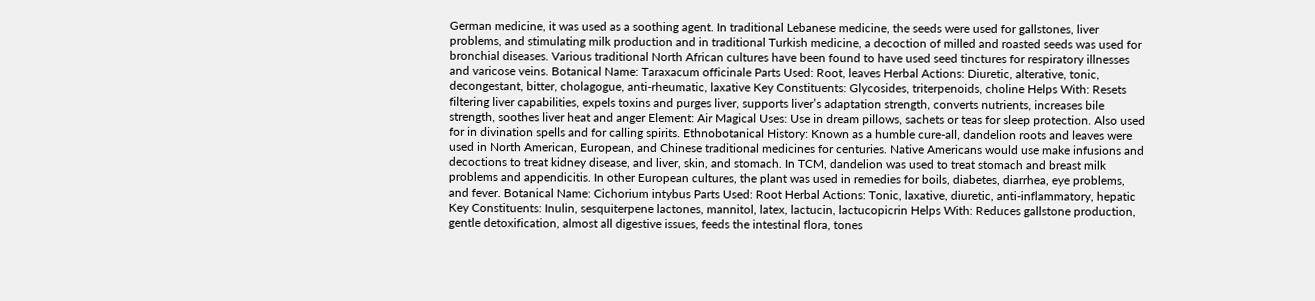German medicine, it was used as a soothing agent. In traditional Lebanese medicine, the seeds were used for gallstones, liver problems, and stimulating milk production and in traditional Turkish medicine, a decoction of milled and roasted seeds was used for bronchial diseases. Various traditional North African cultures have been found to have used seed tinctures for respiratory illnesses and varicose veins. Botanical Name: Taraxacum officinale Parts Used: Root, leaves Herbal Actions: Diuretic, alterative, tonic, decongestant, bitter, cholagogue, anti-rheumatic, laxative Key Constituents: Glycosides, triterpenoids, choline Helps With: Resets filtering liver capabilities, expels toxins and purges liver, supports liver’s adaptation strength, converts nutrients, increases bile strength, soothes liver heat and anger Element: Air Magical Uses: Use in dream pillows, sachets or teas for sleep protection. Also used for in divination spells and for calling spirits. Ethnobotanical History: Known as a humble cure-all, dandelion roots and leaves were used in North American, European, and Chinese traditional medicines for centuries. Native Americans would use make infusions and decoctions to treat kidney disease, and liver, skin, and stomach. In TCM, dandelion was used to treat stomach and breast milk problems and appendicitis. In other European cultures, the plant was used in remedies for boils, diabetes, diarrhea, eye problems, and fever. Botanical Name: Cichorium intybus Parts Used: Root Herbal Actions: Tonic, laxative, diuretic, anti-inflammatory, hepatic Key Constituents: Inulin, sesquiterpene lactones, mannitol, latex, lactucin, lactucopicrin Helps With: Reduces gallstone production, gentle detoxification, almost all digestive issues, feeds the intestinal flora, tones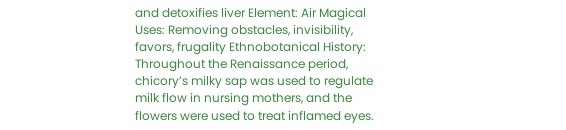and detoxifies liver Element: Air Magical Uses: Removing obstacles, invisibility, favors, frugality Ethnobotanical History: Throughout the Renaissance period, chicory’s milky sap was used to regulate milk flow in nursing mothers, and the flowers were used to treat inflamed eyes.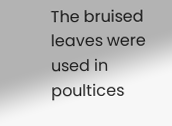The bruised leaves were used in poultices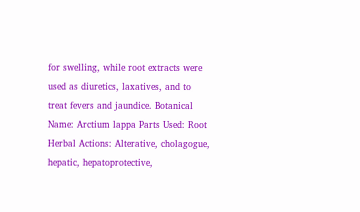for swelling, while root extracts were used as diuretics, laxatives, and to treat fevers and jaundice. Botanical Name: Arctium lappa Parts Used: Root Herbal Actions: Alterative, cholagogue, hepatic, hepatoprotective,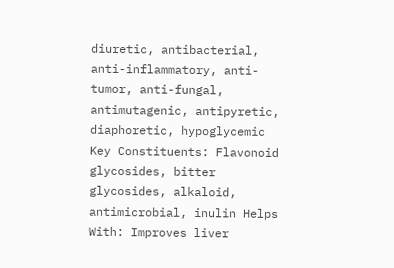diuretic, antibacterial, anti-inflammatory, anti-tumor, anti-fungal, antimutagenic, antipyretic, diaphoretic, hypoglycemic Key Constituents: Flavonoid glycosides, bitter glycosides, alkaloid, antimicrobial, inulin Helps With: Improves liver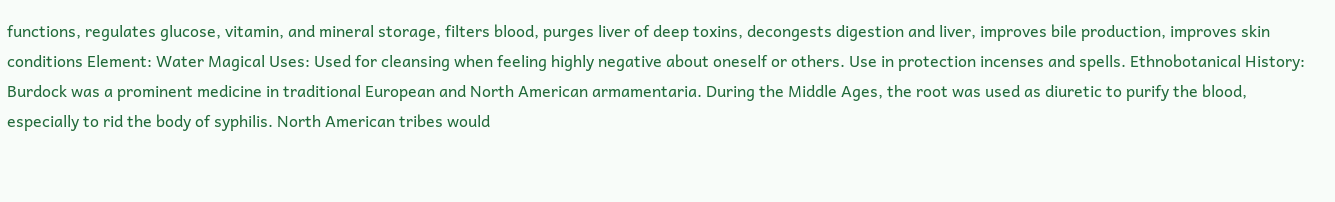functions, regulates glucose, vitamin, and mineral storage, filters blood, purges liver of deep toxins, decongests digestion and liver, improves bile production, improves skin conditions Element: Water Magical Uses: Used for cleansing when feeling highly negative about oneself or others. Use in protection incenses and spells. Ethnobotanical History: Burdock was a prominent medicine in traditional European and North American armamentaria. During the Middle Ages, the root was used as diuretic to purify the blood, especially to rid the body of syphilis. North American tribes would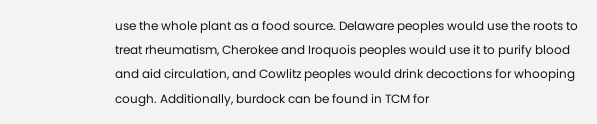use the whole plant as a food source. Delaware peoples would use the roots to treat rheumatism, Cherokee and Iroquois peoples would use it to purify blood and aid circulation, and Cowlitz peoples would drink decoctions for whooping cough. Additionally, burdock can be found in TCM for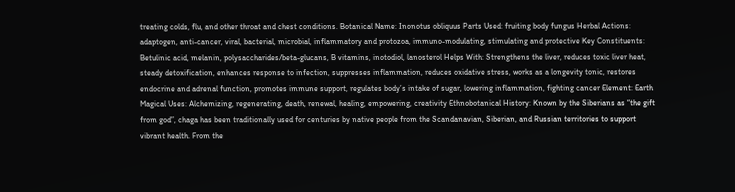treating colds, flu, and other throat and chest conditions. Botanical Name: Inonotus obliquus Parts Used: fruiting body fungus Herbal Actions: adaptogen, anti-cancer, viral, bacterial, microbial, inflammatory and protozoa, immuno-modulating, stimulating and protective Key Constituents: Betulinic acid, melanin, polysaccharides/beta-glucans, B vitamins, inotodiol, lanosterol Helps With: Strengthens the liver, reduces toxic liver heat, steady detoxification, enhances response to infection, suppresses inflammation, reduces oxidative stress, works as a longevity tonic, restores endocrine and adrenal function, promotes immune support, regulates body’s intake of sugar, lowering inflammation, fighting cancer Element: Earth Magical Uses: Alchemizing, regenerating, death, renewal, healing, empowering, creativity Ethnobotanical History: Known by the Siberians as “the gift from god”, chaga has been traditionally used for centuries by native people from the Scandanavian, Siberian, and Russian territories to support vibrant health. From the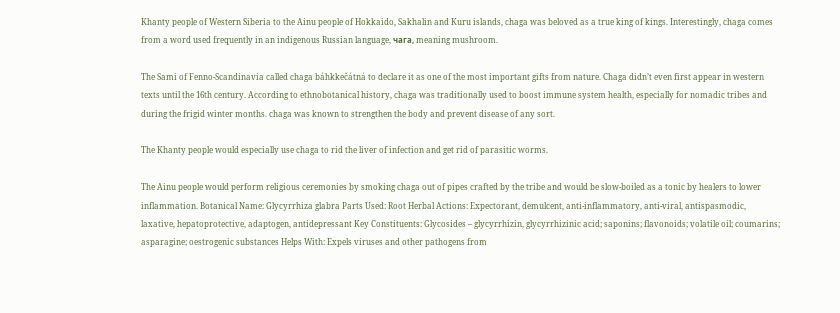Khanty people of Western Siberia to the Ainu people of Hokkaido, Sakhalin and Kuru islands, chaga was beloved as a true king of kings. Interestingly, chaga comes from a word used frequently in an indigenous Russian language, чага, meaning mushroom.

The Sami of Fenno-Scandinavia called chaga báhkkečátná to declare it as one of the most important gifts from nature. Chaga didn’t even first appear in western texts until the 16th century. According to ethnobotanical history, chaga was traditionally used to boost immune system health, especially for nomadic tribes and during the frigid winter months. chaga was known to strengthen the body and prevent disease of any sort.

The Khanty people would especially use chaga to rid the liver of infection and get rid of parasitic worms.

The Ainu people would perform religious ceremonies by smoking chaga out of pipes crafted by the tribe and would be slow-boiled as a tonic by healers to lower inflammation. Botanical Name: Glycyrrhiza glabra Parts Used: Root Herbal Actions: Expectorant, demulcent, anti-inflammatory, anti-viral, antispasmodic, laxative, hepatoprotective, adaptogen, antidepressant Key Constituents: Glycosides – glycyrrhizin, glycyrrhizinic acid; saponins; flavonoids; volatile oil; coumarins; asparagine; oestrogenic substances Helps With: Expels viruses and other pathogens from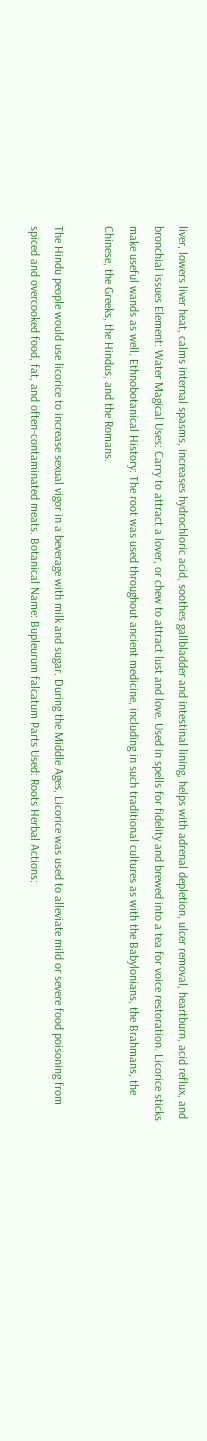liver, lowers liver heat, calms internal spasms, increases hydrochloric acid, soothes gallbladder and intestinal lining, helps with adrenal depletion, ulcer removal, heartburn, acid reflux, and bronchial issues Element: Water Magical Uses: Carry to attract a lover, or chew to attract lust and love. Used in spells for fidelity and brewed into a tea for voice restoration. Licorice sticks make useful wands as well. Ethnobotanical History: The root was used throughout ancient medicine, including in such traditional cultures as with the Babylonians, the Brahmans, the Chinese, the Greeks, the Hindus, and the Romans.

The Hindu people would use licorice to increase sexual vigor in a beverage with milk and sugar. During the Middle Ages, Licorice was used to alleviate mild or severe food poisoning from spiced and overcooked food, fat, and often-contaminated meats. Botanical Name: Bupleurum falcatum Parts Used: Roots Herbal Actions: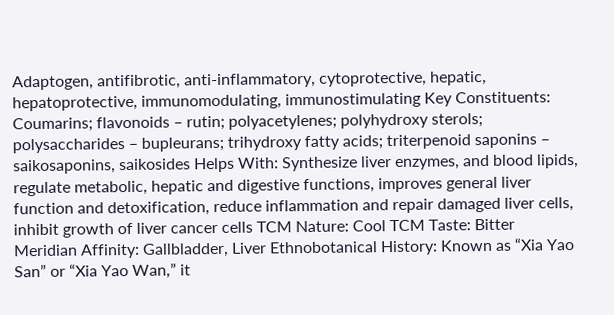Adaptogen, antifibrotic, anti-inflammatory, cytoprotective, hepatic, hepatoprotective, immunomodulating, immunostimulating Key Constituents: Coumarins; flavonoids – rutin; polyacetylenes; polyhydroxy sterols; polysaccharides – bupleurans; trihydroxy fatty acids; triterpenoid saponins – saikosaponins, saikosides Helps With: Synthesize liver enzymes, and blood lipids, regulate metabolic, hepatic and digestive functions, improves general liver function and detoxification, reduce inflammation and repair damaged liver cells, inhibit growth of liver cancer cells TCM Nature: Cool TCM Taste: Bitter Meridian Affinity: Gallbladder, Liver Ethnobotanical History: Known as “Xia Yao San” or “Xia Yao Wan,” it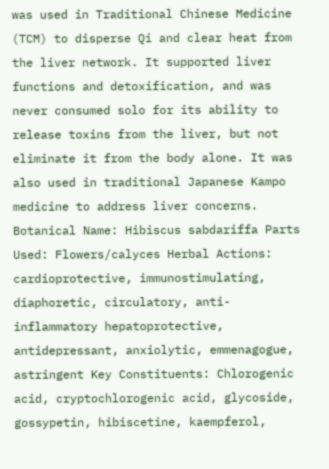was used in Traditional Chinese Medicine (TCM) to disperse Qi and clear heat from the liver network. It supported liver functions and detoxification, and was never consumed solo for its ability to release toxins from the liver, but not eliminate it from the body alone. It was also used in traditional Japanese Kampo medicine to address liver concerns. Botanical Name: Hibiscus sabdariffa Parts Used: Flowers/calyces Herbal Actions: cardioprotective, immunostimulating, diaphoretic, circulatory, anti-inflammatory hepatoprotective, antidepressant, anxiolytic, emmenagogue, astringent Key Constituents: Chlorogenic acid, cryptochlorogenic acid, glycoside, gossypetin, hibiscetine, kaempferol,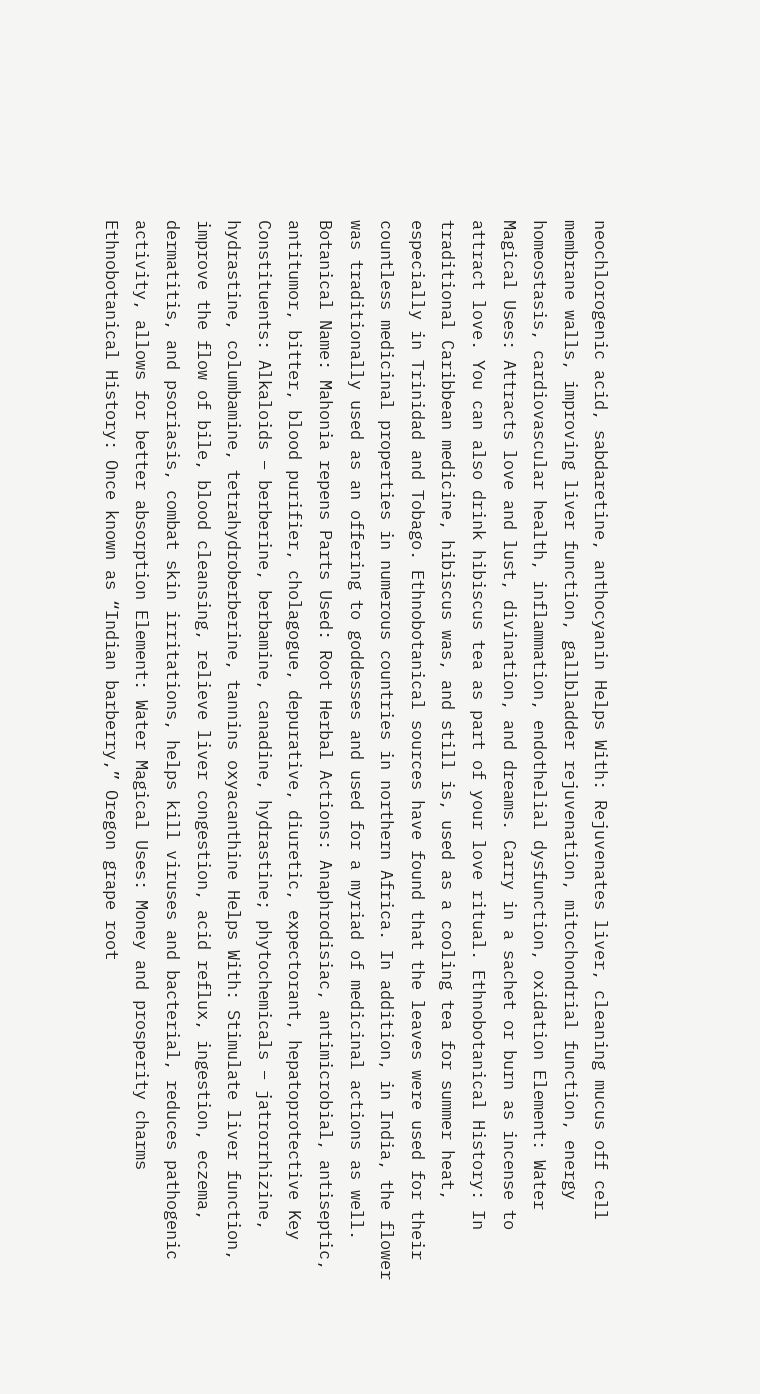neochlorogenic acid, sabdaretine, anthocyanin Helps With: Rejuvenates liver, cleaning mucus off cell membrane walls, improving liver function, gallbladder rejuvenation, mitochondrial function, energy homeostasis, cardiovascular health, inflammation, endothelial dysfunction, oxidation Element: Water Magical Uses: Attracts love and lust, divination, and dreams. Carry in a sachet or burn as incense to attract love. You can also drink hibiscus tea as part of your love ritual. Ethnobotanical History: In traditional Caribbean medicine, hibiscus was, and still is, used as a cooling tea for summer heat, especially in Trinidad and Tobago. Ethnobotanical sources have found that the leaves were used for their countless medicinal properties in numerous countries in northern Africa. In addition, in India, the flower was traditionally used as an offering to goddesses and used for a myriad of medicinal actions as well. Botanical Name: Mahonia repens Parts Used: Root Herbal Actions: Anaphrodisiac, antimicrobial, antiseptic, antitumor, bitter, blood purifier, cholagogue, depurative, diuretic, expectorant, hepatoprotective Key Constituents: Alkaloids – berberine, berbamine, canadine, hydrastine; phytochemicals – jatrorrhizine, hydrastine, columbamine, tetrahydroberberine, tannins oxyacanthine Helps With: Stimulate liver function, improve the flow of bile, blood cleansing, relieve liver congestion, acid reflux, ingestion, eczema, dermatitis, and psoriasis, combat skin irritations, helps kill viruses and bacterial, reduces pathogenic activity, allows for better absorption Element: Water Magical Uses: Money and prosperity charms Ethnobotanical History: Once known as “Indian barberry,” Oregon grape root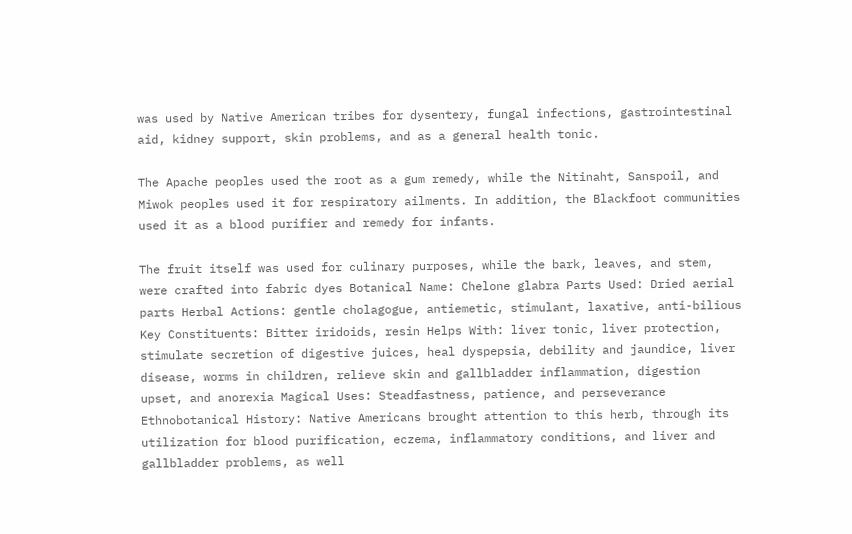was used by Native American tribes for dysentery, fungal infections, gastrointestinal aid, kidney support, skin problems, and as a general health tonic.

The Apache peoples used the root as a gum remedy, while the Nitinaht, Sanspoil, and Miwok peoples used it for respiratory ailments. In addition, the Blackfoot communities used it as a blood purifier and remedy for infants.

The fruit itself was used for culinary purposes, while the bark, leaves, and stem, were crafted into fabric dyes Botanical Name: Chelone glabra Parts Used: Dried aerial parts Herbal Actions: gentle cholagogue, antiemetic, stimulant, laxative, anti-bilious Key Constituents: Bitter iridoids, resin Helps With: liver tonic, liver protection, stimulate secretion of digestive juices, heal dyspepsia, debility and jaundice, liver disease, worms in children, relieve skin and gallbladder inflammation, digestion upset, and anorexia Magical Uses: Steadfastness, patience, and perseverance Ethnobotanical History: Native Americans brought attention to this herb, through its utilization for blood purification, eczema, inflammatory conditions, and liver and gallbladder problems, as well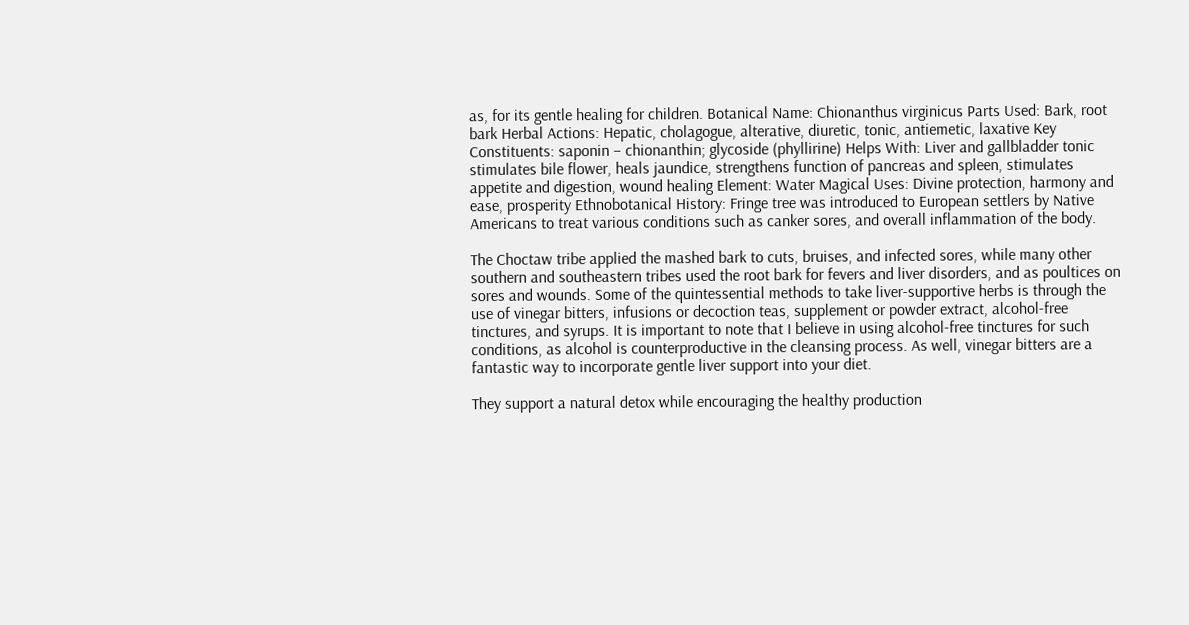as, for its gentle healing for children. Botanical Name: Chionanthus virginicus Parts Used: Bark, root bark Herbal Actions: Hepatic, cholagogue, alterative, diuretic, tonic, antiemetic, laxative Key Constituents: saponin – chionanthin; glycoside (phyllirine) Helps With: Liver and gallbladder tonic stimulates bile flower, heals jaundice, strengthens function of pancreas and spleen, stimulates appetite and digestion, wound healing Element: Water Magical Uses: Divine protection, harmony and ease, prosperity Ethnobotanical History: Fringe tree was introduced to European settlers by Native Americans to treat various conditions such as canker sores, and overall inflammation of the body.

The Choctaw tribe applied the mashed bark to cuts, bruises, and infected sores, while many other southern and southeastern tribes used the root bark for fevers and liver disorders, and as poultices on sores and wounds. Some of the quintessential methods to take liver-supportive herbs is through the use of vinegar bitters, infusions or decoction teas, supplement or powder extract, alcohol-free tinctures, and syrups. It is important to note that I believe in using alcohol-free tinctures for such conditions, as alcohol is counterproductive in the cleansing process. As well, vinegar bitters are a fantastic way to incorporate gentle liver support into your diet.

They support a natural detox while encouraging the healthy production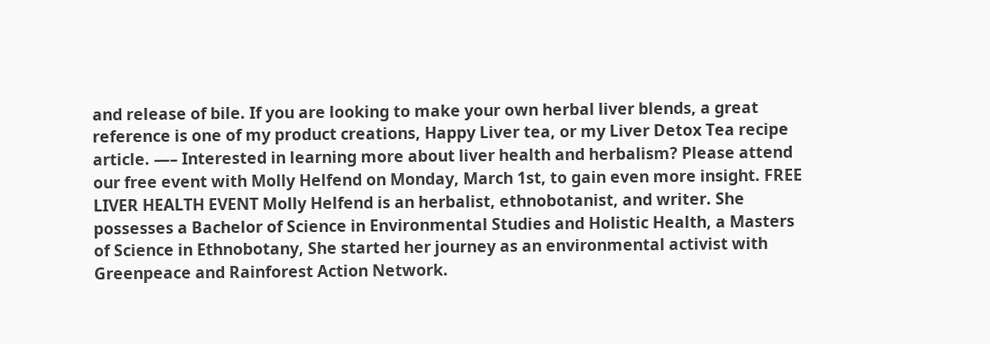and release of bile. If you are looking to make your own herbal liver blends, a great reference is one of my product creations, Happy Liver tea, or my Liver Detox Tea recipe article. —– Interested in learning more about liver health and herbalism? Please attend our free event with Molly Helfend on Monday, March 1st, to gain even more insight. FREE LIVER HEALTH EVENT Molly Helfend is an herbalist, ethnobotanist, and writer. She possesses a Bachelor of Science in Environmental Studies and Holistic Health, a Masters of Science in Ethnobotany, She started her journey as an environmental activist with Greenpeace and Rainforest Action Network.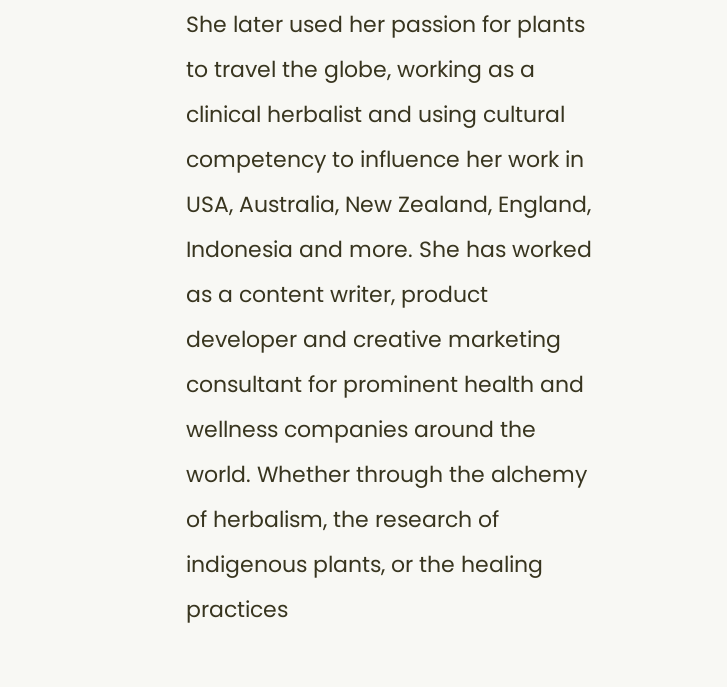She later used her passion for plants to travel the globe, working as a clinical herbalist and using cultural competency to influence her work in USA, Australia, New Zealand, England, Indonesia and more. She has worked as a content writer, product developer and creative marketing consultant for prominent health and wellness companies around the world. Whether through the alchemy of herbalism, the research of indigenous plants, or the healing practices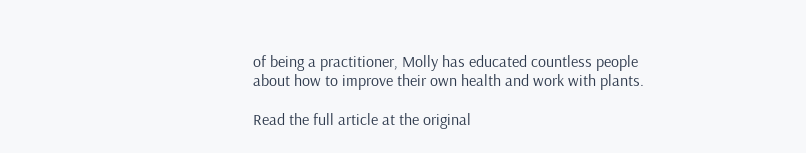of being a practitioner, Molly has educated countless people about how to improve their own health and work with plants.

Read the full article at the original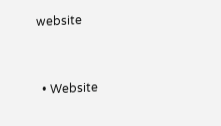website


  • Website